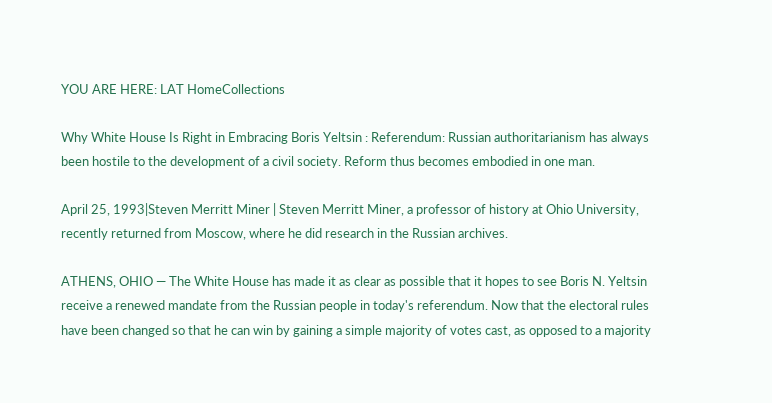YOU ARE HERE: LAT HomeCollections

Why White House Is Right in Embracing Boris Yeltsin : Referendum: Russian authoritarianism has always been hostile to the development of a civil society. Reform thus becomes embodied in one man.

April 25, 1993|Steven Merritt Miner | Steven Merritt Miner, a professor of history at Ohio University, recently returned from Moscow, where he did research in the Russian archives.

ATHENS, OHIO — The White House has made it as clear as possible that it hopes to see Boris N. Yeltsin receive a renewed mandate from the Russian people in today's referendum. Now that the electoral rules have been changed so that he can win by gaining a simple majority of votes cast, as opposed to a majority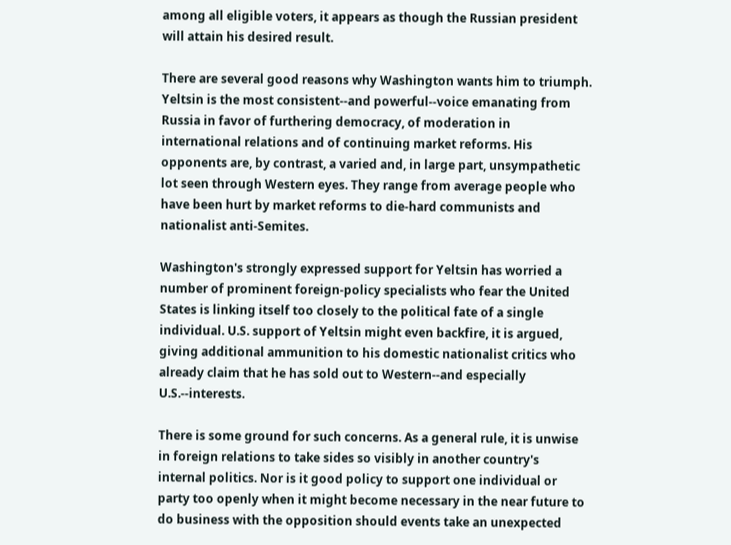among all eligible voters, it appears as though the Russian president will attain his desired result.

There are several good reasons why Washington wants him to triumph. Yeltsin is the most consistent--and powerful--voice emanating from Russia in favor of furthering democracy, of moderation in international relations and of continuing market reforms. His opponents are, by contrast, a varied and, in large part, unsympathetic lot seen through Western eyes. They range from average people who have been hurt by market reforms to die-hard communists and nationalist anti-Semites.

Washington's strongly expressed support for Yeltsin has worried a number of prominent foreign-policy specialists who fear the United States is linking itself too closely to the political fate of a single individual. U.S. support of Yeltsin might even backfire, it is argued, giving additional ammunition to his domestic nationalist critics who already claim that he has sold out to Western--and especially U.S.--interests.

There is some ground for such concerns. As a general rule, it is unwise in foreign relations to take sides so visibly in another country's internal politics. Nor is it good policy to support one individual or party too openly when it might become necessary in the near future to do business with the opposition should events take an unexpected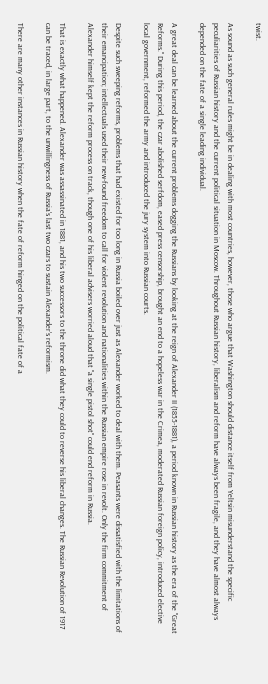twist.

As sound as such general rules might be in dealing with most countries, however, those who argue that Washington should distance itself from Yeltsin misunderstand the specific peculiarities of Russian history and the current political situation in Moscow. Throughout Russian history, liberalism and reform have always been fragile, and they have almost always depended on the fate of a single leading individual.

A great deal can be learned about the current problems dogging the Russians by looking at the reign of Alexander II (1855-1881), a period known in Russian history as the era of the "Great Reforms." During this period, the czar abolished serfdom, eased press censorship, brought an end to a hopeless war in the Crimea, moderated Russian foreign policy, introduced elective local government, reformed the army and introduced the jury system into Russian courts.

Despite such sweeping reforms, problems that had existed for too long in Russia boiled over just as Alexander worked to deal with them. Peasants were dissatisfied with the limitations of their emancipation; intellectuals used their new-found freedom to call for violent revolution and nationalities within the Russian empire rose in revolt. Only the firm commitment of Alexander himself kept the reform process on track, though one of his liberal advisers worried aloud that "a single pistol shot" could end reform in Russia.

That is exactly what happened. Alexander was assassinated in 1881, and his two successors to the throne did what they could to reverse his liberal changes. The Russian Revolution of 1917 can be traced, in large part, to the unwillingness of Russia's last two czars to sustain Alexander's reformism.

There are many other instances in Russian history when the fate of reform hinged on the political fate of a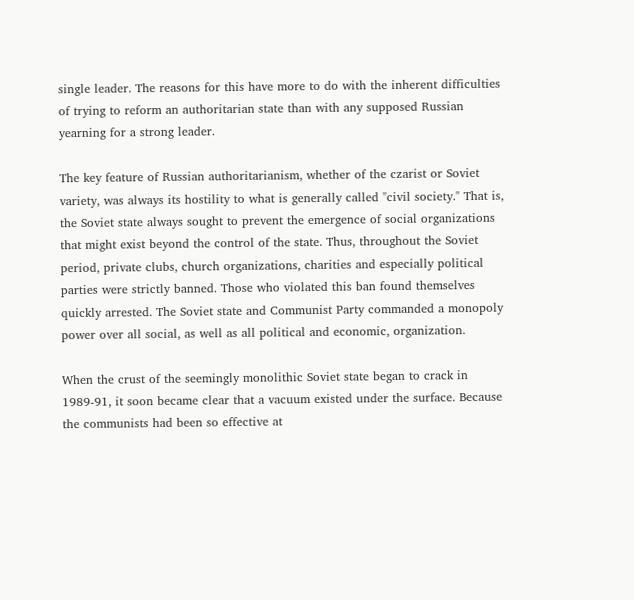single leader. The reasons for this have more to do with the inherent difficulties of trying to reform an authoritarian state than with any supposed Russian yearning for a strong leader.

The key feature of Russian authoritarianism, whether of the czarist or Soviet variety, was always its hostility to what is generally called "civil society." That is, the Soviet state always sought to prevent the emergence of social organizations that might exist beyond the control of the state. Thus, throughout the Soviet period, private clubs, church organizations, charities and especially political parties were strictly banned. Those who violated this ban found themselves quickly arrested. The Soviet state and Communist Party commanded a monopoly power over all social, as well as all political and economic, organization.

When the crust of the seemingly monolithic Soviet state began to crack in 1989-91, it soon became clear that a vacuum existed under the surface. Because the communists had been so effective at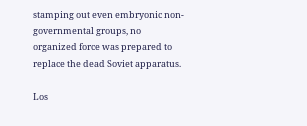stamping out even embryonic non-governmental groups, no organized force was prepared to replace the dead Soviet apparatus.

Los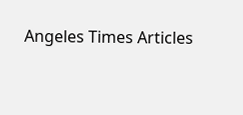Angeles Times Articles